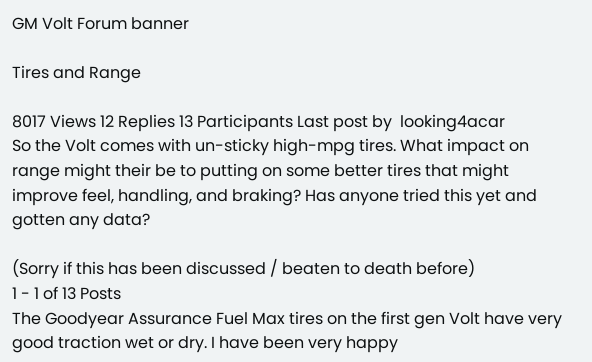GM Volt Forum banner

Tires and Range

8017 Views 12 Replies 13 Participants Last post by  looking4acar
So the Volt comes with un-sticky high-mpg tires. What impact on range might their be to putting on some better tires that might improve feel, handling, and braking? Has anyone tried this yet and gotten any data?

(Sorry if this has been discussed / beaten to death before)
1 - 1 of 13 Posts
The Goodyear Assurance Fuel Max tires on the first gen Volt have very good traction wet or dry. I have been very happy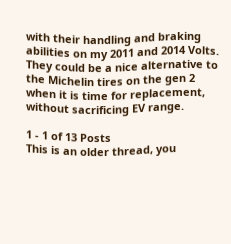with their handling and braking abilities on my 2011 and 2014 Volts. They could be a nice alternative to the Michelin tires on the gen 2 when it is time for replacement, without sacrificing EV range.

1 - 1 of 13 Posts
This is an older thread, you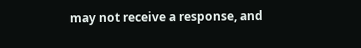may not receive a response, and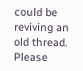could be reviving an old thread. Please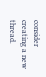consider creating a new thread.